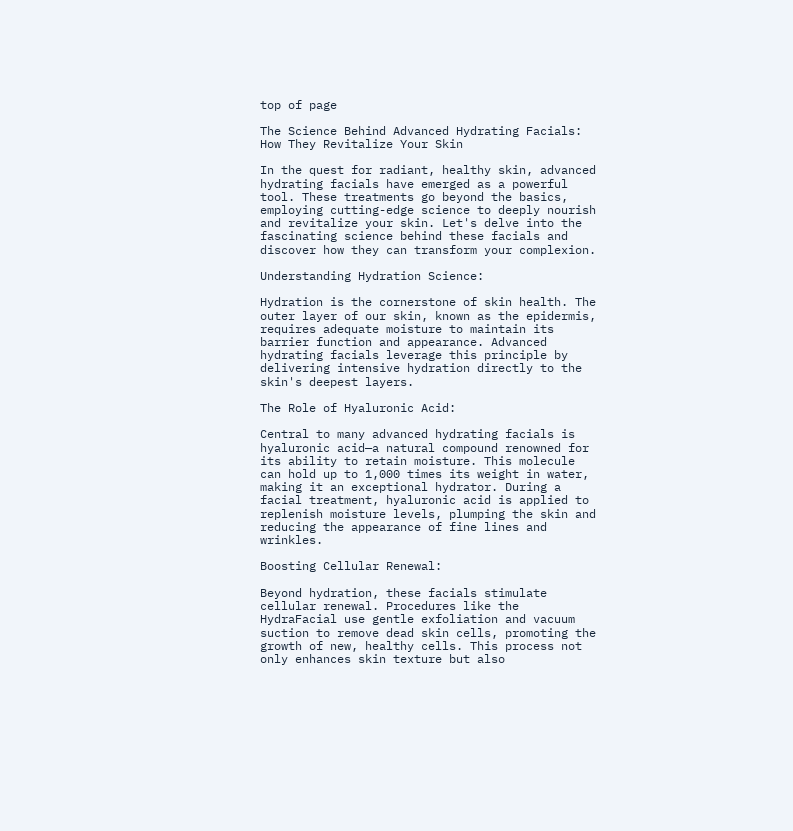top of page

The Science Behind Advanced Hydrating Facials: How They Revitalize Your Skin

In the quest for radiant, healthy skin, advanced hydrating facials have emerged as a powerful tool. These treatments go beyond the basics, employing cutting-edge science to deeply nourish and revitalize your skin. Let's delve into the fascinating science behind these facials and discover how they can transform your complexion.

Understanding Hydration Science:

Hydration is the cornerstone of skin health. The outer layer of our skin, known as the epidermis, requires adequate moisture to maintain its barrier function and appearance. Advanced hydrating facials leverage this principle by delivering intensive hydration directly to the skin's deepest layers.

The Role of Hyaluronic Acid:

Central to many advanced hydrating facials is hyaluronic acid—a natural compound renowned for its ability to retain moisture. This molecule can hold up to 1,000 times its weight in water, making it an exceptional hydrator. During a facial treatment, hyaluronic acid is applied to replenish moisture levels, plumping the skin and reducing the appearance of fine lines and wrinkles.

Boosting Cellular Renewal:

Beyond hydration, these facials stimulate cellular renewal. Procedures like the HydraFacial use gentle exfoliation and vacuum suction to remove dead skin cells, promoting the growth of new, healthy cells. This process not only enhances skin texture but also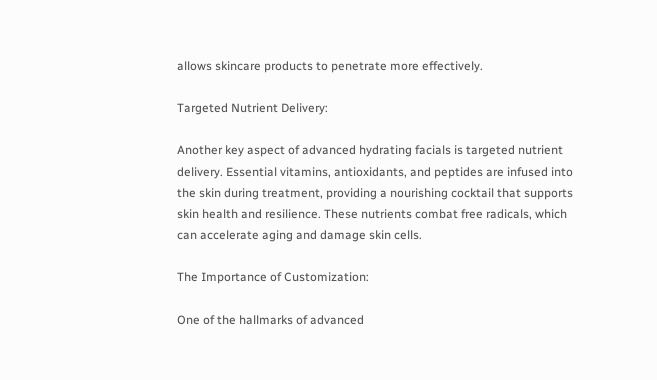allows skincare products to penetrate more effectively.

Targeted Nutrient Delivery:

Another key aspect of advanced hydrating facials is targeted nutrient delivery. Essential vitamins, antioxidants, and peptides are infused into the skin during treatment, providing a nourishing cocktail that supports skin health and resilience. These nutrients combat free radicals, which can accelerate aging and damage skin cells.

The Importance of Customization:

One of the hallmarks of advanced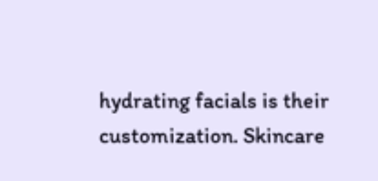hydrating facials is their customization. Skincare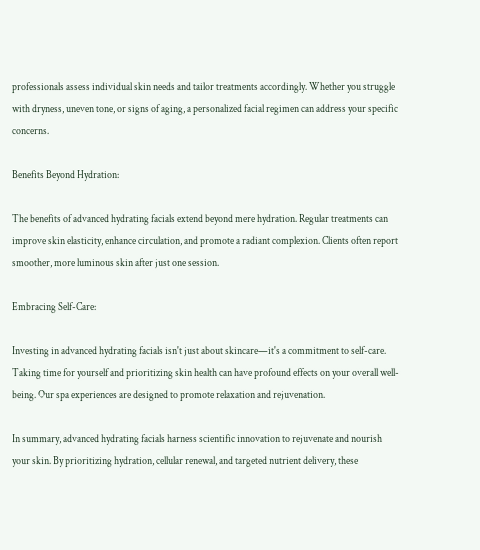professionals assess individual skin needs and tailor treatments accordingly. Whether you struggle with dryness, uneven tone, or signs of aging, a personalized facial regimen can address your specific concerns.

Benefits Beyond Hydration:

The benefits of advanced hydrating facials extend beyond mere hydration. Regular treatments can improve skin elasticity, enhance circulation, and promote a radiant complexion. Clients often report smoother, more luminous skin after just one session.

Embracing Self-Care:

Investing in advanced hydrating facials isn't just about skincare—it's a commitment to self-care. Taking time for yourself and prioritizing skin health can have profound effects on your overall well-being. Our spa experiences are designed to promote relaxation and rejuvenation.

In summary, advanced hydrating facials harness scientific innovation to rejuvenate and nourish your skin. By prioritizing hydration, cellular renewal, and targeted nutrient delivery, these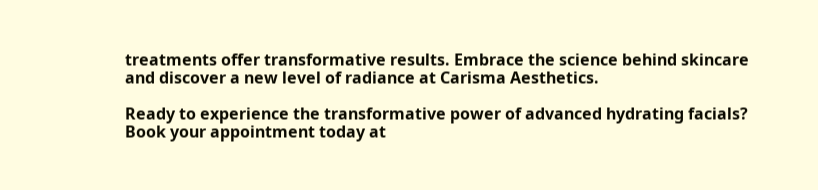treatments offer transformative results. Embrace the science behind skincare and discover a new level of radiance at Carisma Aesthetics.

Ready to experience the transformative power of advanced hydrating facials? Book your appointment today at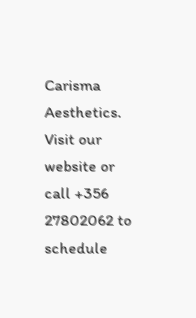Carisma Aesthetics. Visit our website or call +356 27802062 to schedule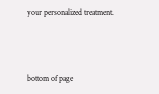your personalized treatment.



bottom of page